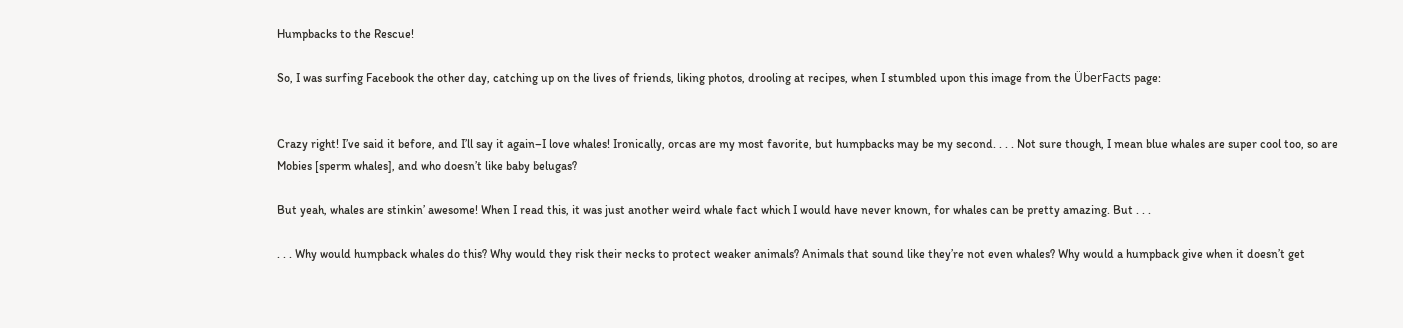Humpbacks to the Rescue!

So, I was surfing Facebook the other day, catching up on the lives of friends, liking photos, drooling at recipes, when I stumbled upon this image from the ÜberFacts page:


Crazy right! I’ve said it before, and I’ll say it again–I love whales! Ironically, orcas are my most favorite, but humpbacks may be my second. . . . Not sure though, I mean blue whales are super cool too, so are Mobies [sperm whales], and who doesn’t like baby belugas?

But yeah, whales are stinkin’ awesome! When I read this, it was just another weird whale fact which I would have never known, for whales can be pretty amazing. But . . .

. . . Why would humpback whales do this? Why would they risk their necks to protect weaker animals? Animals that sound like they’re not even whales? Why would a humpback give when it doesn’t get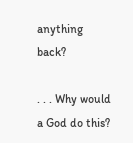anything back?

. . . Why would a God do this?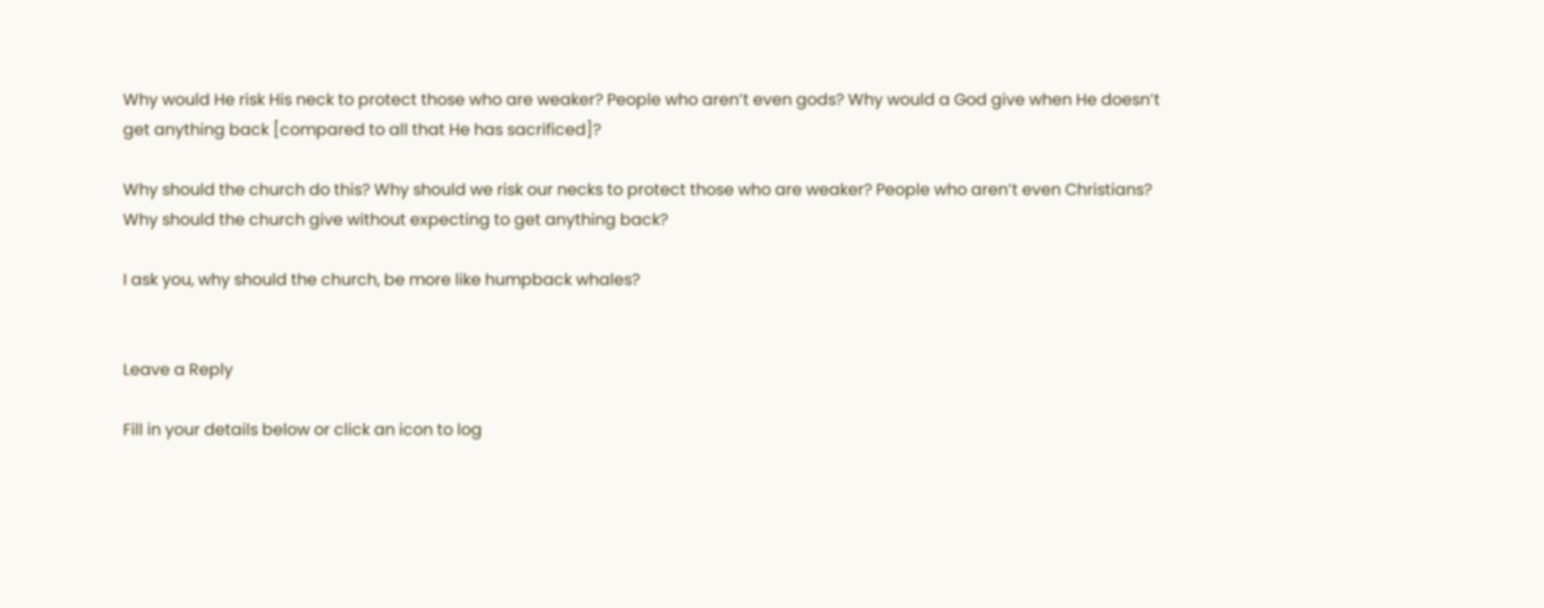Why would He risk His neck to protect those who are weaker? People who aren’t even gods? Why would a God give when He doesn’t get anything back [compared to all that He has sacrificed]?

Why should the church do this? Why should we risk our necks to protect those who are weaker? People who aren’t even Christians? Why should the church give without expecting to get anything back?

I ask you, why should the church, be more like humpback whales?


Leave a Reply

Fill in your details below or click an icon to log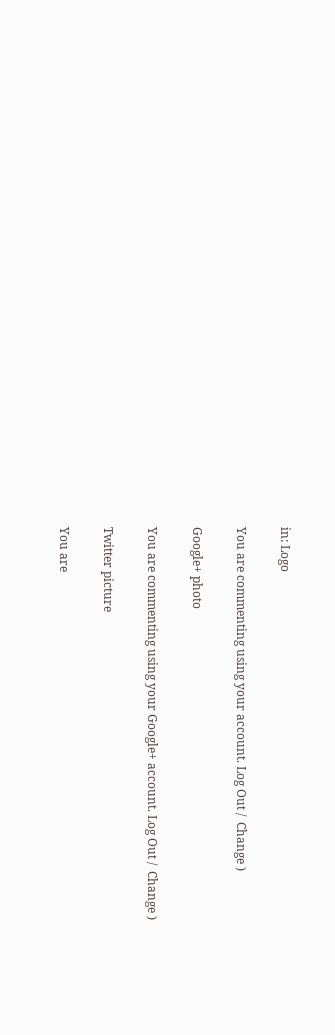in: Logo

You are commenting using your account. Log Out /  Change )

Google+ photo

You are commenting using your Google+ account. Log Out /  Change )

Twitter picture

You are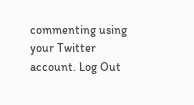commenting using your Twitter account. Log Out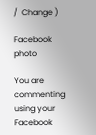/  Change )

Facebook photo

You are commenting using your Facebook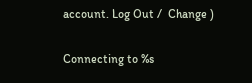account. Log Out /  Change )


Connecting to %s